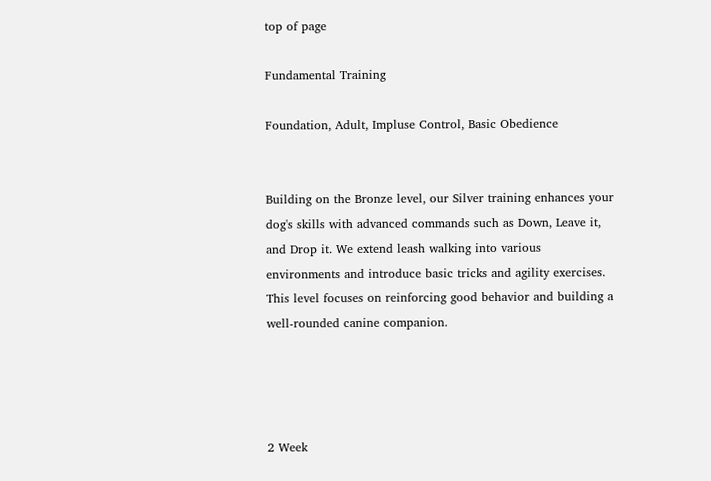top of page

Fundamental Training

Foundation, Adult, Impluse Control, Basic Obedience


Building on the Bronze level, our Silver training enhances your dog's skills with advanced commands such as Down, Leave it, and Drop it. We extend leash walking into various environments and introduce basic tricks and agility exercises. This level focuses on reinforcing good behavior and building a well-rounded canine companion.




2 Week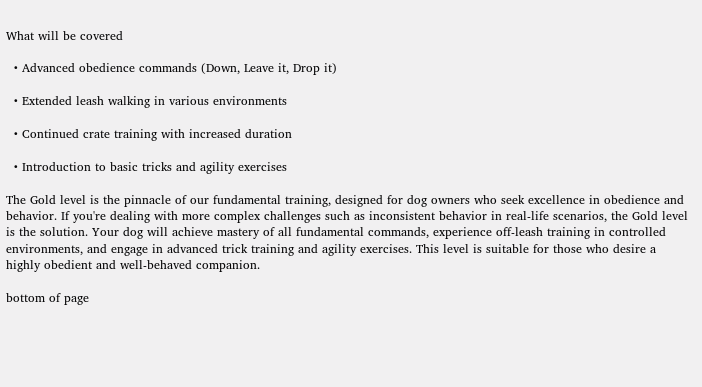What will be covered

  • Advanced obedience commands (Down, Leave it, Drop it)

  • Extended leash walking in various environments

  • Continued crate training with increased duration

  • Introduction to basic tricks and agility exercises

The Gold level is the pinnacle of our fundamental training, designed for dog owners who seek excellence in obedience and behavior. If you're dealing with more complex challenges such as inconsistent behavior in real-life scenarios, the Gold level is the solution. Your dog will achieve mastery of all fundamental commands, experience off-leash training in controlled environments, and engage in advanced trick training and agility exercises. This level is suitable for those who desire a highly obedient and well-behaved companion.

bottom of page